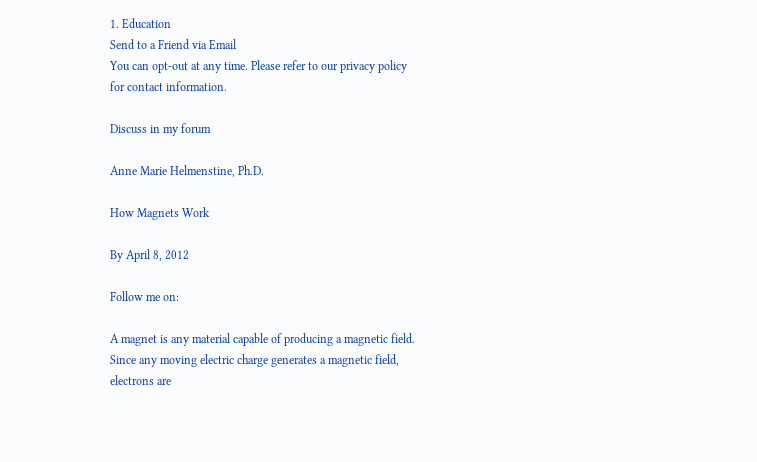1. Education
Send to a Friend via Email
You can opt-out at any time. Please refer to our privacy policy for contact information.

Discuss in my forum

Anne Marie Helmenstine, Ph.D.

How Magnets Work

By April 8, 2012

Follow me on:

A magnet is any material capable of producing a magnetic field. Since any moving electric charge generates a magnetic field, electrons are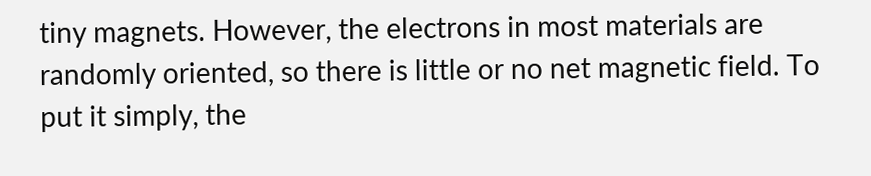tiny magnets. However, the electrons in most materials are randomly oriented, so there is little or no net magnetic field. To put it simply, the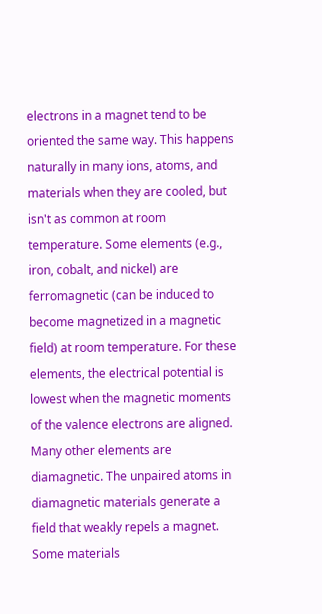electrons in a magnet tend to be oriented the same way. This happens naturally in many ions, atoms, and materials when they are cooled, but isn't as common at room temperature. Some elements (e.g., iron, cobalt, and nickel) are ferromagnetic (can be induced to become magnetized in a magnetic field) at room temperature. For these elements, the electrical potential is lowest when the magnetic moments of the valence electrons are aligned. Many other elements are diamagnetic. The unpaired atoms in diamagnetic materials generate a field that weakly repels a magnet. Some materials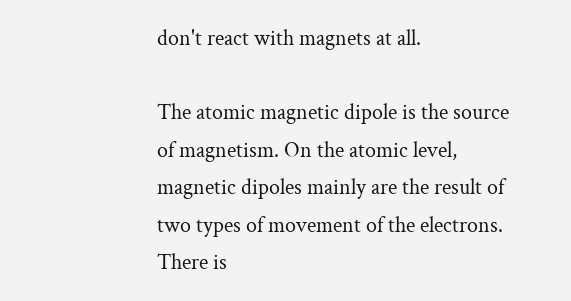don't react with magnets at all.

The atomic magnetic dipole is the source of magnetism. On the atomic level, magnetic dipoles mainly are the result of two types of movement of the electrons. There is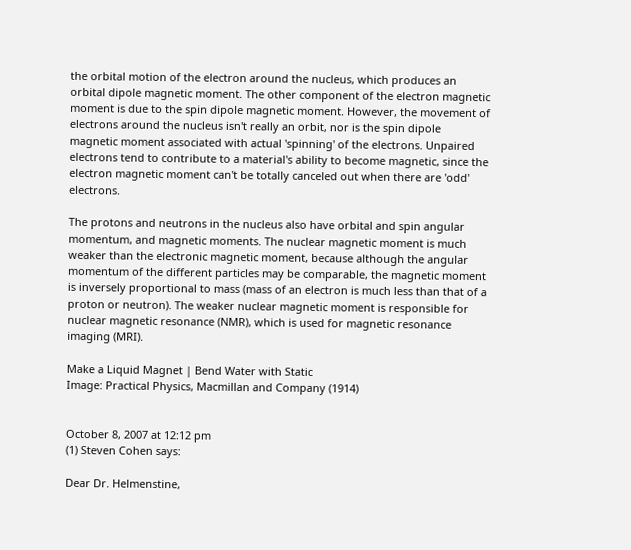the orbital motion of the electron around the nucleus, which produces an orbital dipole magnetic moment. The other component of the electron magnetic moment is due to the spin dipole magnetic moment. However, the movement of electrons around the nucleus isn't really an orbit, nor is the spin dipole magnetic moment associated with actual 'spinning' of the electrons. Unpaired electrons tend to contribute to a material's ability to become magnetic, since the electron magnetic moment can't be totally canceled out when there are 'odd' electrons.

The protons and neutrons in the nucleus also have orbital and spin angular momentum, and magnetic moments. The nuclear magnetic moment is much weaker than the electronic magnetic moment, because although the angular momentum of the different particles may be comparable, the magnetic moment is inversely proportional to mass (mass of an electron is much less than that of a proton or neutron). The weaker nuclear magnetic moment is responsible for nuclear magnetic resonance (NMR), which is used for magnetic resonance imaging (MRI).

Make a Liquid Magnet | Bend Water with Static
Image: Practical Physics, Macmillan and Company (1914)


October 8, 2007 at 12:12 pm
(1) Steven Cohen says:

Dear Dr. Helmenstine,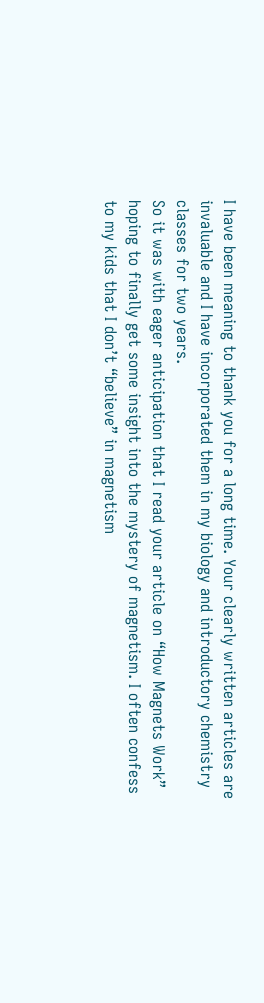I have been meaning to thank you for a long time. Your clearly written articles are invaluable and I have incorporated them in my biology and introductory chemistry classes for two years.
So it was with eager anticipation that I read your article on “How Magnets Work” hoping to finally get some insight into the mystery of magnetism. I often confess to my kids that I don’t “believe” in magnetism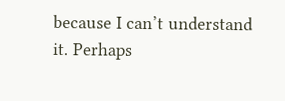because I can’t understand it. Perhaps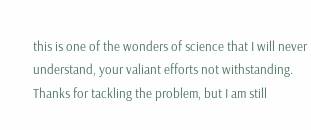this is one of the wonders of science that I will never understand, your valiant efforts not withstanding.
Thanks for tackling the problem, but I am still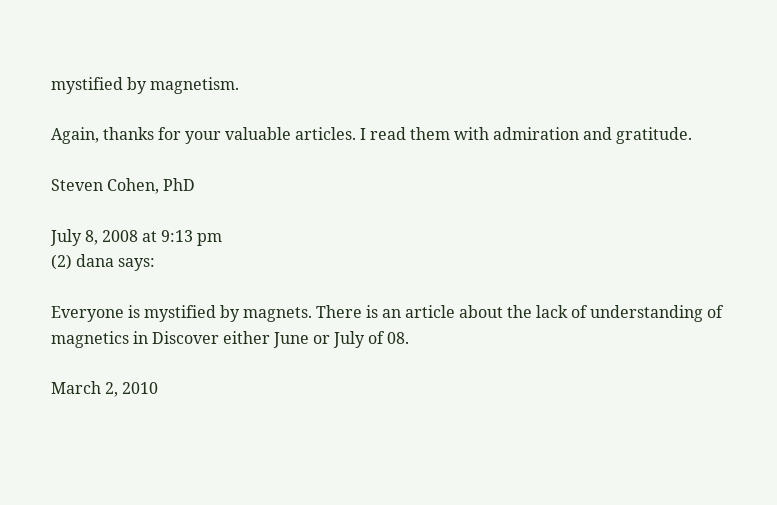mystified by magnetism.

Again, thanks for your valuable articles. I read them with admiration and gratitude.

Steven Cohen, PhD

July 8, 2008 at 9:13 pm
(2) dana says:

Everyone is mystified by magnets. There is an article about the lack of understanding of magnetics in Discover either June or July of 08.

March 2, 2010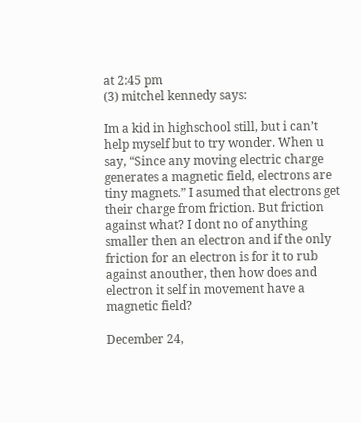at 2:45 pm
(3) mitchel kennedy says:

Im a kid in highschool still, but i can’t help myself but to try wonder. When u say, “Since any moving electric charge generates a magnetic field, electrons are tiny magnets.” I asumed that electrons get their charge from friction. But friction against what? I dont no of anything smaller then an electron and if the only friction for an electron is for it to rub against anouther, then how does and electron it self in movement have a magnetic field?

December 24,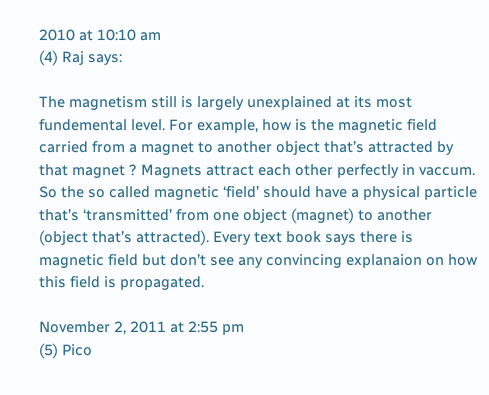2010 at 10:10 am
(4) Raj says:

The magnetism still is largely unexplained at its most fundemental level. For example, how is the magnetic field carried from a magnet to another object that’s attracted by that magnet ? Magnets attract each other perfectly in vaccum. So the so called magnetic ‘field’ should have a physical particle that’s ‘transmitted’ from one object (magnet) to another (object that’s attracted). Every text book says there is magnetic field but don’t see any convincing explanaion on how this field is propagated.

November 2, 2011 at 2:55 pm
(5) Pico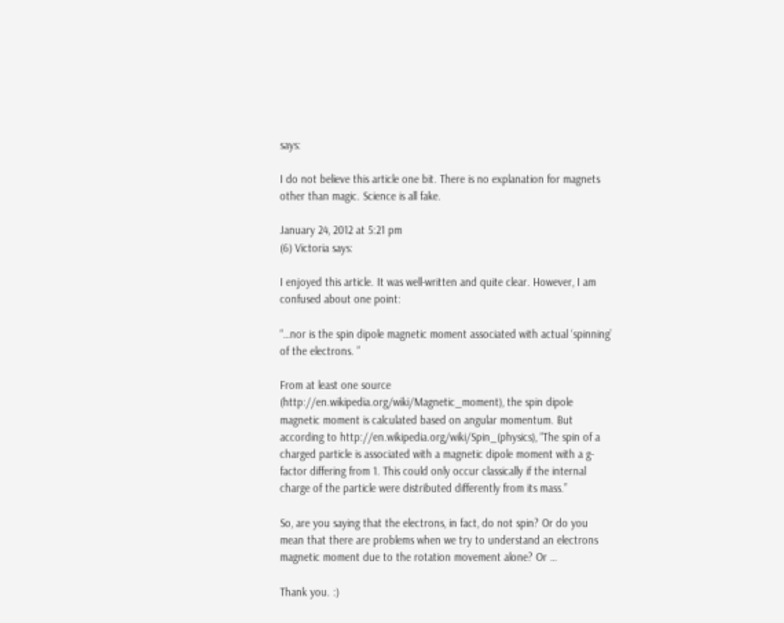says:

I do not believe this article one bit. There is no explanation for magnets other than magic. Science is all fake.

January 24, 2012 at 5:21 pm
(6) Victoria says:

I enjoyed this article. It was well-written and quite clear. However, I am confused about one point:

“…nor is the spin dipole magnetic moment associated with actual ‘spinning’ of the electrons. ”

From at least one source (http://en.wikipedia.org/wiki/Magnetic_moment), the spin dipole magnetic moment is calculated based on angular momentum. But according to http://en.wikipedia.org/wiki/Spin_(physics), “The spin of a charged particle is associated with a magnetic dipole moment with a g-factor differing from 1. This could only occur classically if the internal charge of the particle were distributed differently from its mass.”

So, are you saying that the electrons, in fact, do not spin? Or do you mean that there are problems when we try to understand an electrons magnetic moment due to the rotation movement alone? Or …

Thank you. :)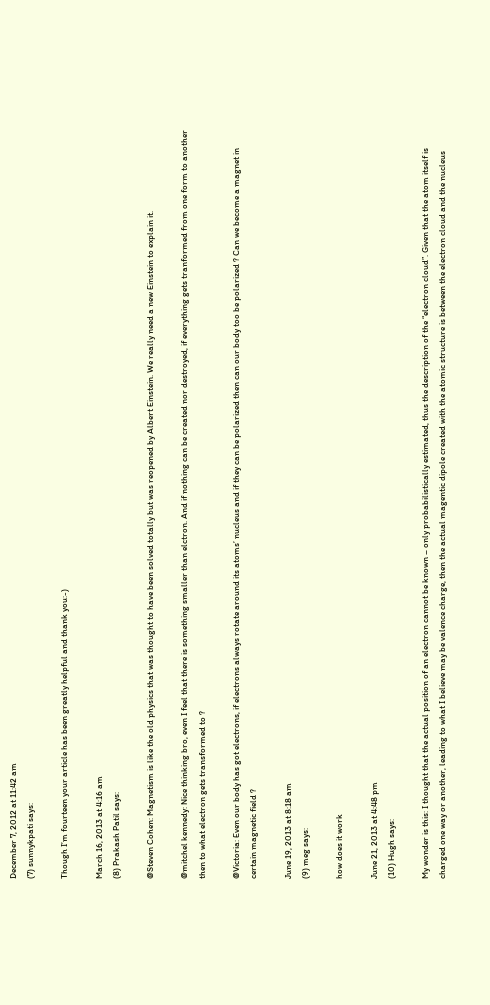December 7, 2012 at 11:42 am
(7) sunnykpati says:

Though I’m fourteen your article has been greatly helpful and thank you:-)

March 16, 2013 at 4:16 am
(8) Prakash Patil says:

@Steven Cohen: Magnetism is like the old physics that was thought to have been solved totally but was reopened by Albert Einstein. We really need a new Einstein to explain it.

@mitchel kennedy: Nice thinking bro, even I feel that there is something smaller than elctron. And if nothing can be created nor destroyed, if everything gets tranformed from one form to another then to what electron gets transformed to ?

@Victoria: Even our body has got electrons, if electrons always rotate around its atoms’ nucleus and if they can be polarized then can our body too be polarized ? Can we become a magnet in certain magnetic field ?

June 19, 2013 at 8:18 am
(9) meg says:

how does it work

June 21, 2013 at 4:48 pm
(10) Hugh says:

My wonder is this: I thought that the actual position of an electron cannot be known – only probabilistically estimated, thus the description of the “electron cloud”. Given that the atom itself is charged one way or another, leading to what I believe may be valence charge, then the actual magentic dipole created with the atomic structure is between the electron cloud and the nucleus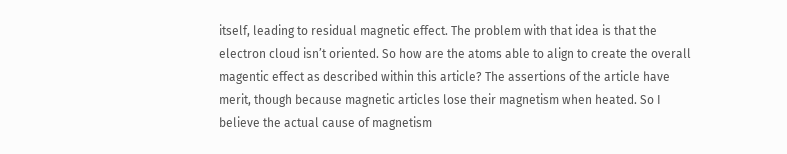itself, leading to residual magnetic effect. The problem with that idea is that the electron cloud isn’t oriented. So how are the atoms able to align to create the overall magentic effect as described within this article? The assertions of the article have merit, though because magnetic articles lose their magnetism when heated. So I believe the actual cause of magnetism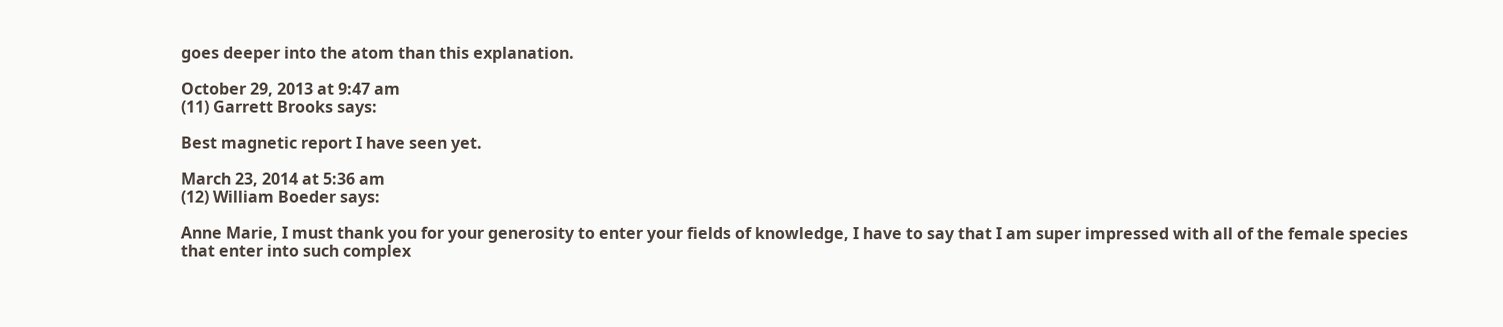goes deeper into the atom than this explanation.

October 29, 2013 at 9:47 am
(11) Garrett Brooks says:

Best magnetic report I have seen yet.

March 23, 2014 at 5:36 am
(12) William Boeder says:

Anne Marie, I must thank you for your generosity to enter your fields of knowledge, I have to say that I am super impressed with all of the female species that enter into such complex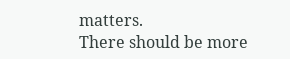matters.
There should be more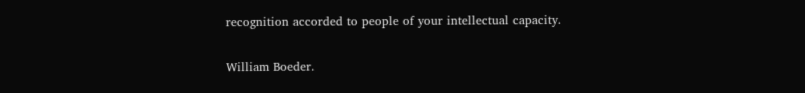recognition accorded to people of your intellectual capacity.


William Boeder.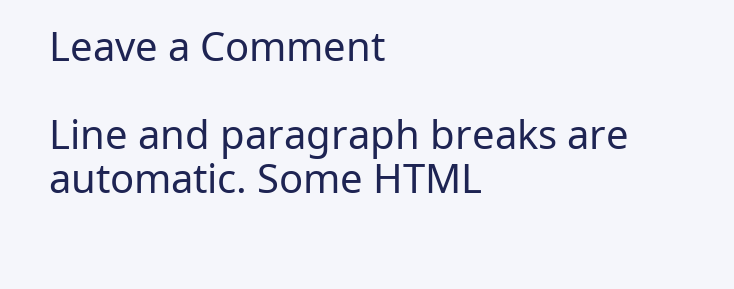Leave a Comment

Line and paragraph breaks are automatic. Some HTML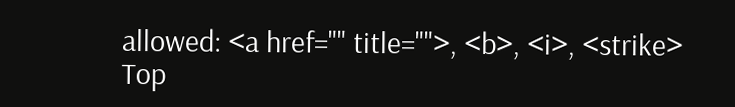allowed: <a href="" title="">, <b>, <i>, <strike>
Top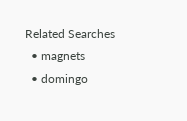Related Searches
  • magnets
  • domingo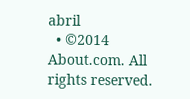abril
  • ©2014 About.com. All rights reserved.